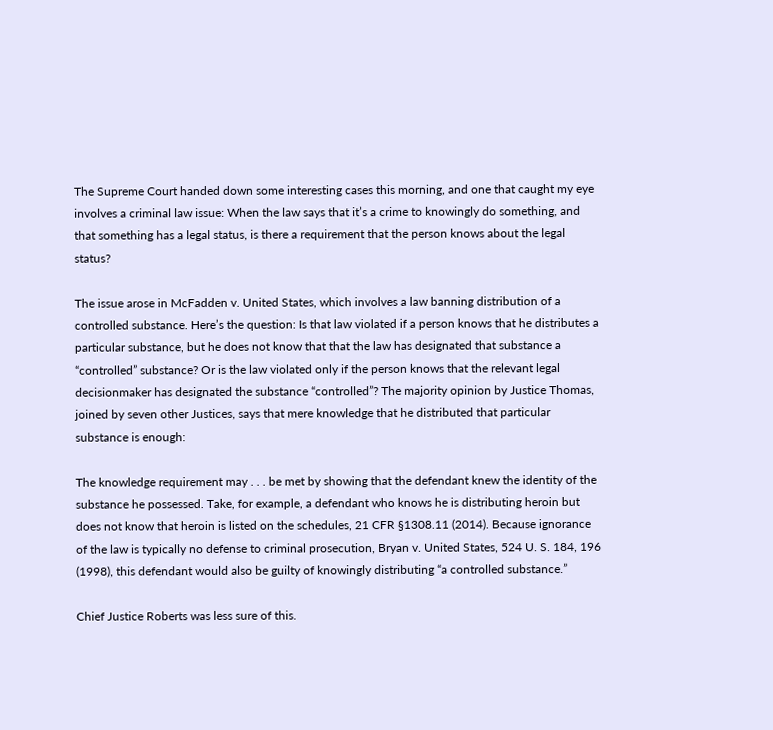The Supreme Court handed down some interesting cases this morning, and one that caught my eye involves a criminal law issue: When the law says that it’s a crime to knowingly do something, and that something has a legal status, is there a requirement that the person knows about the legal status?

The issue arose in McFadden v. United States, which involves a law banning distribution of a controlled substance. Here’s the question: Is that law violated if a person knows that he distributes a particular substance, but he does not know that that the law has designated that substance a “controlled” substance? Or is the law violated only if the person knows that the relevant legal decisionmaker has designated the substance “controlled”? The majority opinion by Justice Thomas, joined by seven other Justices, says that mere knowledge that he distributed that particular substance is enough:

The knowledge requirement may . . . be met by showing that the defendant knew the identity of the substance he possessed. Take, for example, a defendant who knows he is distributing heroin but does not know that heroin is listed on the schedules, 21 CFR §1308.11 (2014). Because ignorance of the law is typically no defense to criminal prosecution, Bryan v. United States, 524 U. S. 184, 196 (1998), this defendant would also be guilty of knowingly distributing “a controlled substance.”

Chief Justice Roberts was less sure of this.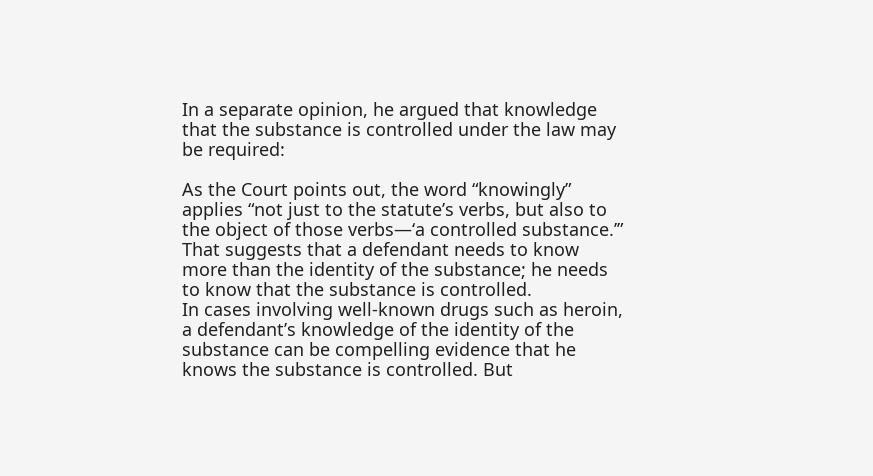In a separate opinion, he argued that knowledge that the substance is controlled under the law may be required:

As the Court points out, the word “knowingly” applies “not just to the statute’s verbs, but also to the object of those verbs—‘a controlled substance.’” That suggests that a defendant needs to know more than the identity of the substance; he needs to know that the substance is controlled.
In cases involving well-known drugs such as heroin, a defendant’s knowledge of the identity of the substance can be compelling evidence that he knows the substance is controlled. But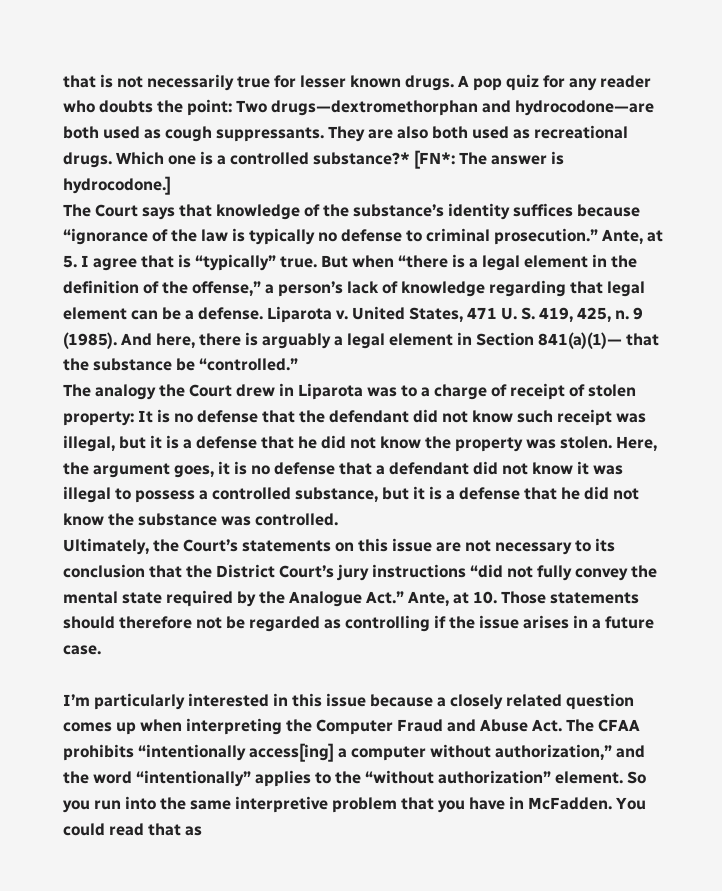that is not necessarily true for lesser known drugs. A pop quiz for any reader who doubts the point: Two drugs—dextromethorphan and hydrocodone—are both used as cough suppressants. They are also both used as recreational drugs. Which one is a controlled substance?* [FN*: The answer is hydrocodone.]
The Court says that knowledge of the substance’s identity suffices because “ignorance of the law is typically no defense to criminal prosecution.” Ante, at 5. I agree that is “typically” true. But when “there is a legal element in the definition of the offense,” a person’s lack of knowledge regarding that legal element can be a defense. Liparota v. United States, 471 U. S. 419, 425, n. 9 (1985). And here, there is arguably a legal element in Section 841(a)(1)— that the substance be “controlled.”
The analogy the Court drew in Liparota was to a charge of receipt of stolen property: It is no defense that the defendant did not know such receipt was illegal, but it is a defense that he did not know the property was stolen. Here, the argument goes, it is no defense that a defendant did not know it was illegal to possess a controlled substance, but it is a defense that he did not know the substance was controlled.
Ultimately, the Court’s statements on this issue are not necessary to its conclusion that the District Court’s jury instructions “did not fully convey the mental state required by the Analogue Act.” Ante, at 10. Those statements should therefore not be regarded as controlling if the issue arises in a future case.

I’m particularly interested in this issue because a closely related question comes up when interpreting the Computer Fraud and Abuse Act. The CFAA prohibits “intentionally access[ing] a computer without authorization,” and the word “intentionally” applies to the “without authorization” element. So you run into the same interpretive problem that you have in McFadden. You could read that as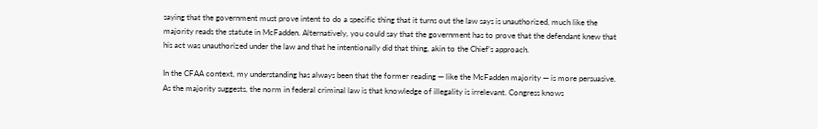saying that the government must prove intent to do a specific thing that it turns out the law says is unauthorized, much like the majority reads the statute in McFadden. Alternatively, you could say that the government has to prove that the defendant knew that his act was unauthorized under the law and that he intentionally did that thing, akin to the Chief’s approach.

In the CFAA context, my understanding has always been that the former reading — like the McFadden majority — is more persuasive. As the majority suggests, the norm in federal criminal law is that knowledge of illegality is irrelevant. Congress knows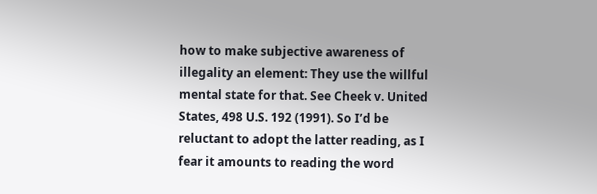how to make subjective awareness of illegality an element: They use the willful mental state for that. See Cheek v. United States, 498 U.S. 192 (1991). So I’d be reluctant to adopt the latter reading, as I fear it amounts to reading the word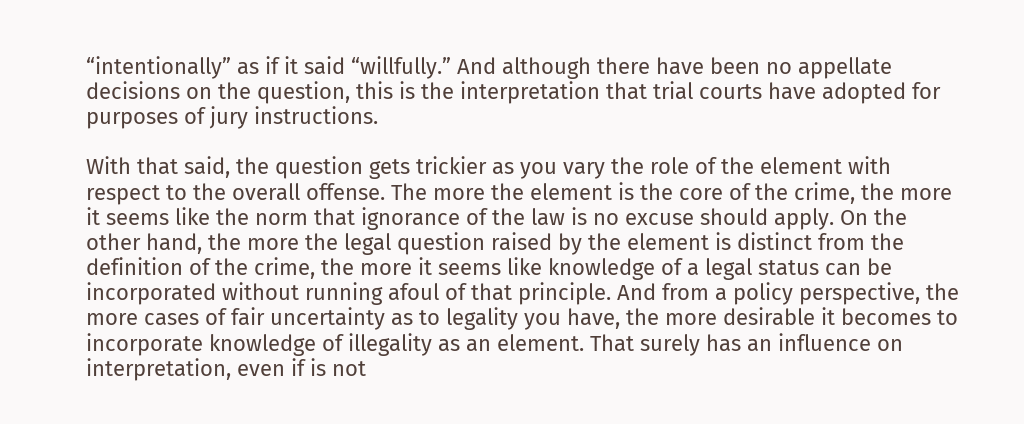“intentionally” as if it said “willfully.” And although there have been no appellate decisions on the question, this is the interpretation that trial courts have adopted for purposes of jury instructions.

With that said, the question gets trickier as you vary the role of the element with respect to the overall offense. The more the element is the core of the crime, the more it seems like the norm that ignorance of the law is no excuse should apply. On the other hand, the more the legal question raised by the element is distinct from the definition of the crime, the more it seems like knowledge of a legal status can be incorporated without running afoul of that principle. And from a policy perspective, the more cases of fair uncertainty as to legality you have, the more desirable it becomes to incorporate knowledge of illegality as an element. That surely has an influence on interpretation, even if is not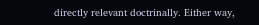directly relevant doctrinally. Either way,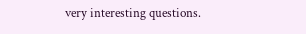very interesting questions.